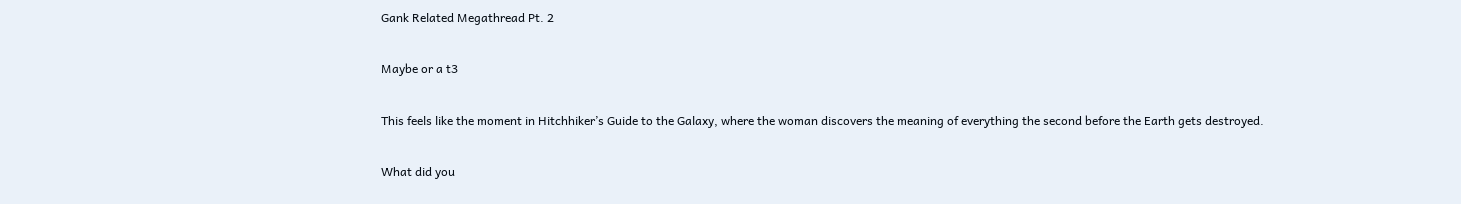Gank Related Megathread Pt. 2

Maybe or a t3

This feels like the moment in Hitchhiker’s Guide to the Galaxy, where the woman discovers the meaning of everything the second before the Earth gets destroyed.

What did you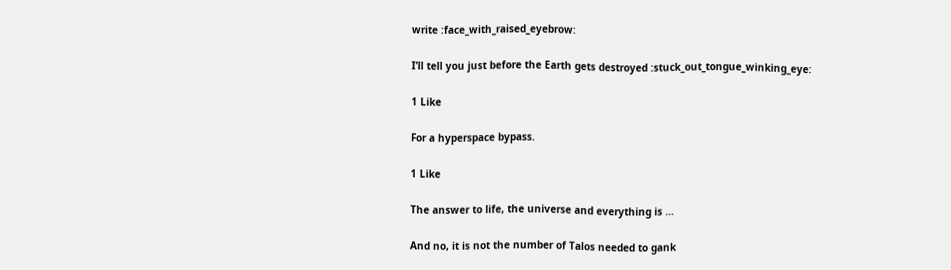write :face_with_raised_eyebrow:

I’ll tell you just before the Earth gets destroyed :stuck_out_tongue_winking_eye:

1 Like

For a hyperspace bypass.

1 Like

The answer to life, the universe and everything is …

And no, it is not the number of Talos needed to gank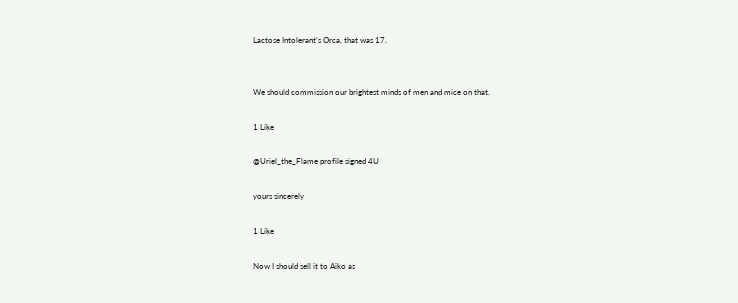Lactose Intolerant’s Orca, that was 17.


We should commission our brightest minds of men and mice on that.

1 Like

@Uriel_the_Flame profile signed 4U

yours sincerely

1 Like

Now I should sell it to Aiko as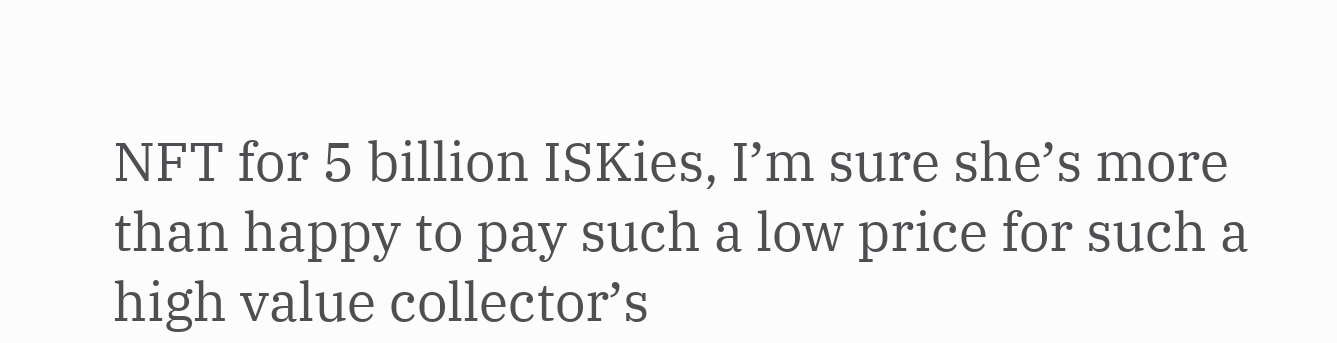NFT for 5 billion ISKies, I’m sure she’s more than happy to pay such a low price for such a high value collector’s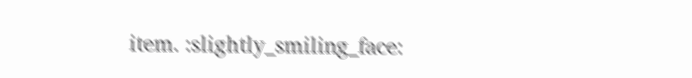item. :slightly_smiling_face: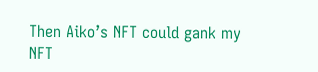Then Aiko’s NFT could gank my NFT